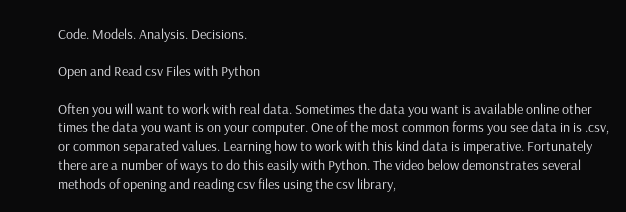Code. Models. Analysis. Decisions.

Open and Read csv Files with Python

Often you will want to work with real data. Sometimes the data you want is available online other times the data you want is on your computer. One of the most common forms you see data in is .csv, or common separated values. Learning how to work with this kind data is imperative. Fortunately there are a number of ways to do this easily with Python. The video below demonstrates several methods of opening and reading csv files using the csv library,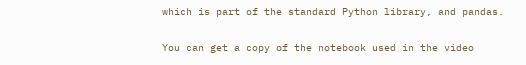which is part of the standard Python library, and pandas.

You can get a copy of the notebook used in the video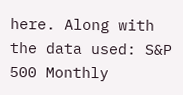here. Along with the data used: S&P 500 Monthly